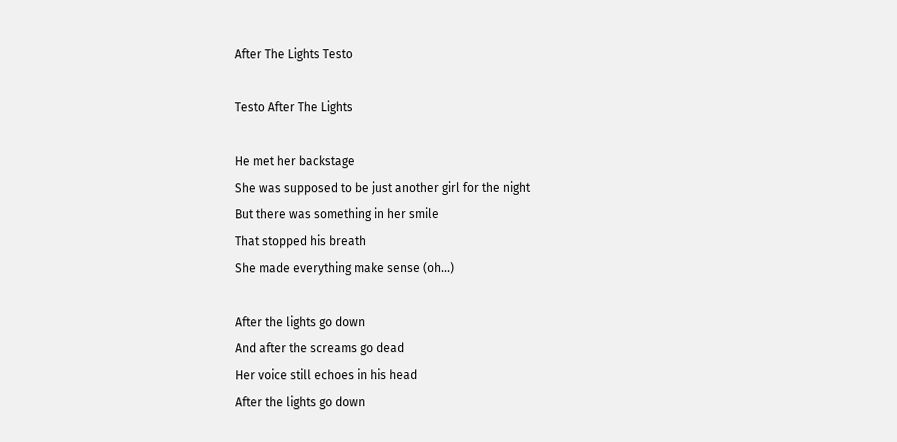After The Lights Testo

Testo After The Lights

He met her backstage
She was supposed to be just another girl for the night
But there was something in her smile
That stopped his breath
She made everything make sense (oh...)

After the lights go down
And after the screams go dead
Her voice still echoes in his head
After the lights go down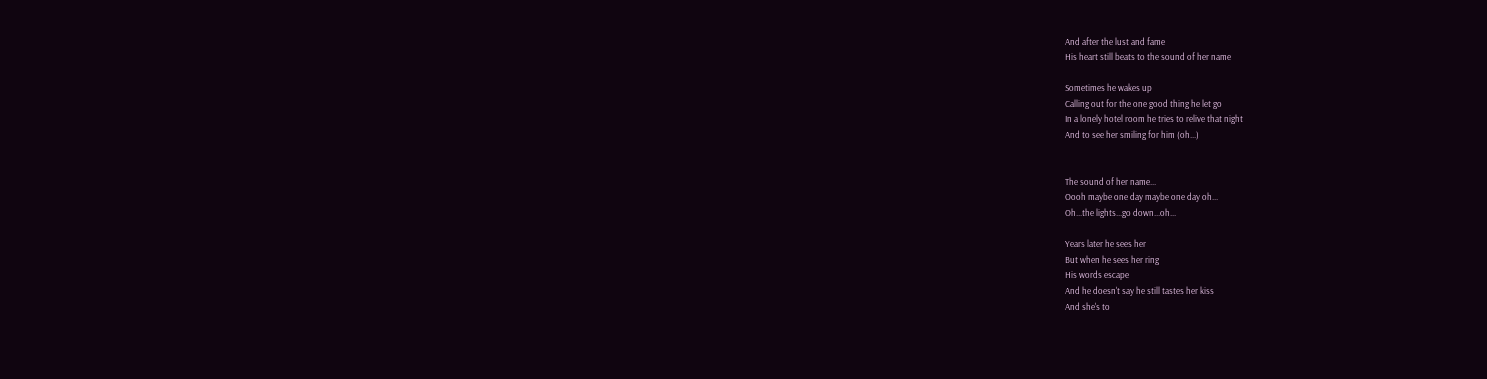And after the lust and fame
His heart still beats to the sound of her name

Sometimes he wakes up
Calling out for the one good thing he let go
In a lonely hotel room he tries to relive that night
And to see her smiling for him (oh...)


The sound of her name...
Oooh maybe one day maybe one day oh...
Oh...the lights...go down...oh...

Years later he sees her
But when he sees her ring
His words escape
And he doesn't say he still tastes her kiss
And she's to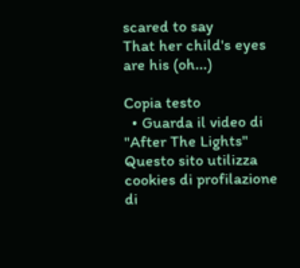scared to say
That her child's eyes are his (oh...)

Copia testo
  • Guarda il video di "After The Lights"
Questo sito utilizza cookies di profilazione di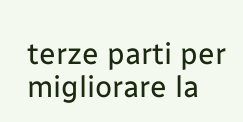terze parti per migliorare la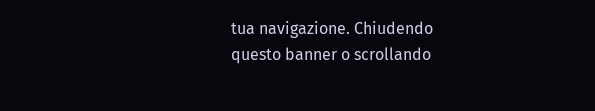tua navigazione. Chiudendo questo banner o scrollando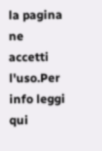la pagina ne accetti l'uso.Per info leggi qui